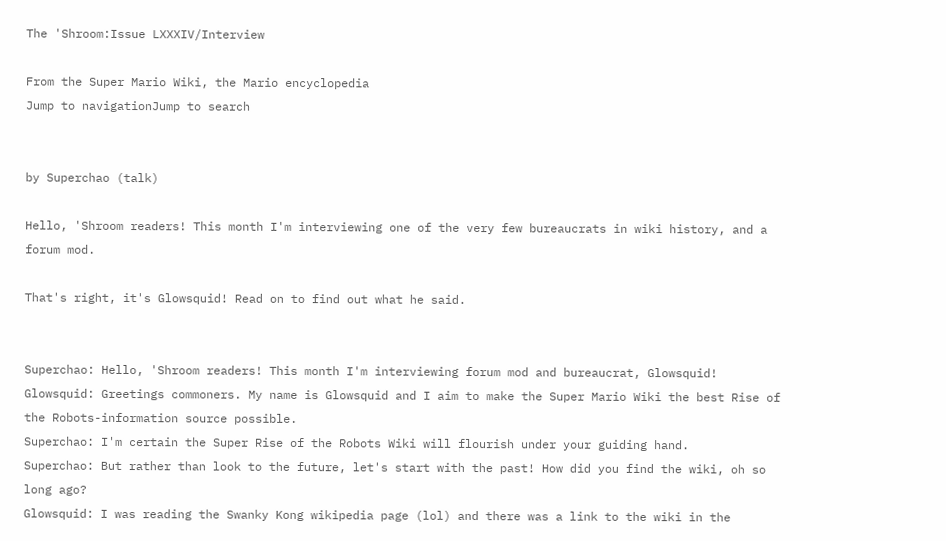The 'Shroom:Issue LXXXIV/Interview

From the Super Mario Wiki, the Mario encyclopedia
Jump to navigationJump to search


by Superchao (talk)

Hello, 'Shroom readers! This month I'm interviewing one of the very few bureaucrats in wiki history, and a forum mod.

That's right, it's Glowsquid! Read on to find out what he said.


Superchao: Hello, 'Shroom readers! This month I'm interviewing forum mod and bureaucrat, Glowsquid!
Glowsquid: Greetings commoners. My name is Glowsquid and I aim to make the Super Mario Wiki the best Rise of the Robots-information source possible.
Superchao: I'm certain the Super Rise of the Robots Wiki will flourish under your guiding hand.
Superchao: But rather than look to the future, let's start with the past! How did you find the wiki, oh so long ago?
Glowsquid: I was reading the Swanky Kong wikipedia page (lol) and there was a link to the wiki in the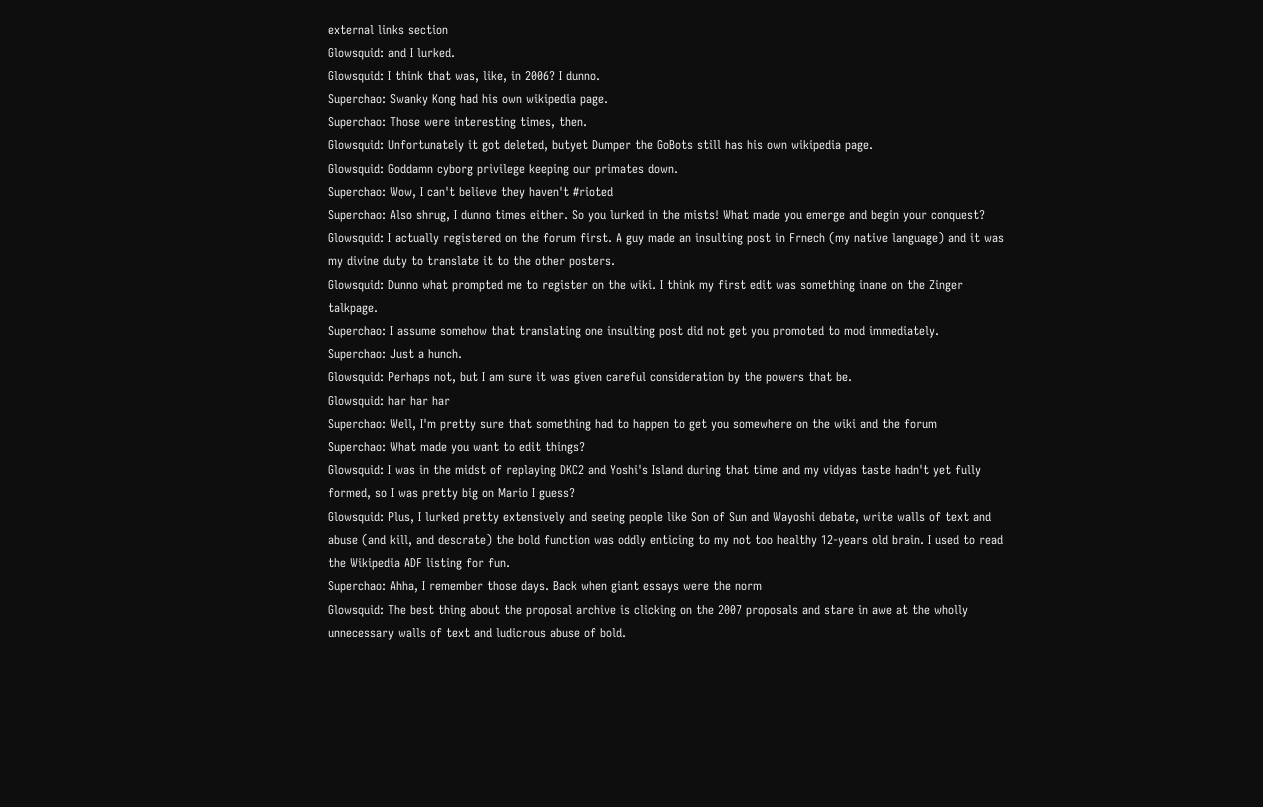external links section
Glowsquid: and I lurked.
Glowsquid: I think that was, like, in 2006? I dunno.
Superchao: Swanky Kong had his own wikipedia page.
Superchao: Those were interesting times, then.
Glowsquid: Unfortunately it got deleted, butyet Dumper the GoBots still has his own wikipedia page.
Glowsquid: Goddamn cyborg privilege keeping our primates down.
Superchao: Wow, I can't believe they haven't #rioted
Superchao: Also shrug, I dunno times either. So you lurked in the mists! What made you emerge and begin your conquest?
Glowsquid: I actually registered on the forum first. A guy made an insulting post in Frnech (my native language) and it was my divine duty to translate it to the other posters.
Glowsquid: Dunno what prompted me to register on the wiki. I think my first edit was something inane on the Zinger talkpage.
Superchao: I assume somehow that translating one insulting post did not get you promoted to mod immediately.
Superchao: Just a hunch.
Glowsquid: Perhaps not, but I am sure it was given careful consideration by the powers that be.
Glowsquid: har har har
Superchao: Well, I'm pretty sure that something had to happen to get you somewhere on the wiki and the forum
Superchao: What made you want to edit things?
Glowsquid: I was in the midst of replaying DKC2 and Yoshi's Island during that time and my vidyas taste hadn't yet fully formed, so I was pretty big on Mario I guess?
Glowsquid: Plus, I lurked pretty extensively and seeing people like Son of Sun and Wayoshi debate, write walls of text and abuse (and kill, and descrate) the bold function was oddly enticing to my not too healthy 12-years old brain. I used to read the Wikipedia ADF listing for fun.
Superchao: Ahha, I remember those days. Back when giant essays were the norm
Glowsquid: The best thing about the proposal archive is clicking on the 2007 proposals and stare in awe at the wholly unnecessary walls of text and ludicrous abuse of bold.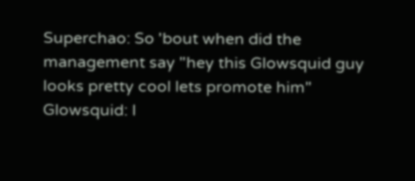Superchao: So 'bout when did the management say "hey this Glowsquid guy looks pretty cool lets promote him"
Glowsquid: I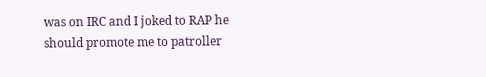was on IRC and I joked to RAP he should promote me to patroller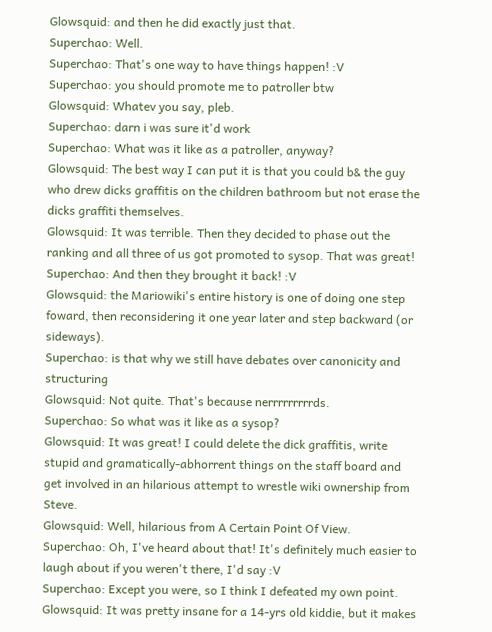Glowsquid: and then he did exactly just that.
Superchao: Well.
Superchao: That's one way to have things happen! :V
Superchao: you should promote me to patroller btw
Glowsquid: Whatev you say, pleb.
Superchao: darn i was sure it'd work
Superchao: What was it like as a patroller, anyway?
Glowsquid: The best way I can put it is that you could b& the guy who drew dicks graffitis on the children bathroom but not erase the dicks graffiti themselves.
Glowsquid: It was terrible. Then they decided to phase out the ranking and all three of us got promoted to sysop. That was great!
Superchao: And then they brought it back! :V
Glowsquid: the Mariowiki's entire history is one of doing one step foward, then reconsidering it one year later and step backward (or sideways).
Superchao: is that why we still have debates over canonicity and structuring
Glowsquid: Not quite. That's because nerrrrrrrrrds.
Superchao: So what was it like as a sysop?
Glowsquid: It was great! I could delete the dick graffitis, write stupid and gramatically-abhorrent things on the staff board and get involved in an hilarious attempt to wrestle wiki ownership from Steve.
Glowsquid: Well, hilarious from A Certain Point Of View.
Superchao: Oh, I've heard about that! It's definitely much easier to laugh about if you weren't there, I'd say :V
Superchao: Except you were, so I think I defeated my own point.
Glowsquid: It was pretty insane for a 14-yrs old kiddie, but it makes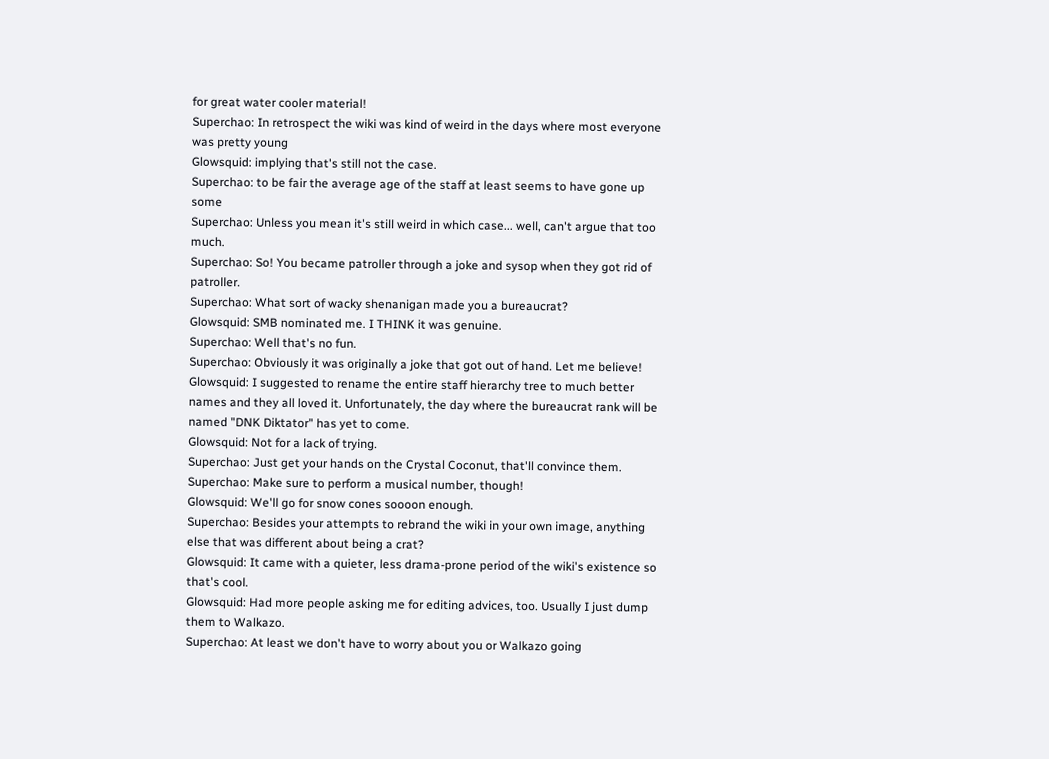for great water cooler material!
Superchao: In retrospect the wiki was kind of weird in the days where most everyone was pretty young
Glowsquid: implying that's still not the case.
Superchao: to be fair the average age of the staff at least seems to have gone up some
Superchao: Unless you mean it's still weird in which case... well, can't argue that too much.
Superchao: So! You became patroller through a joke and sysop when they got rid of patroller.
Superchao: What sort of wacky shenanigan made you a bureaucrat?
Glowsquid: SMB nominated me. I THINK it was genuine.
Superchao: Well that's no fun.
Superchao: Obviously it was originally a joke that got out of hand. Let me believe!
Glowsquid: I suggested to rename the entire staff hierarchy tree to much better names and they all loved it. Unfortunately, the day where the bureaucrat rank will be named "DNK Diktator" has yet to come.
Glowsquid: Not for a lack of trying.
Superchao: Just get your hands on the Crystal Coconut, that'll convince them.
Superchao: Make sure to perform a musical number, though!
Glowsquid: We'll go for snow cones soooon enough.
Superchao: Besides your attempts to rebrand the wiki in your own image, anything else that was different about being a crat?
Glowsquid: It came with a quieter, less drama-prone period of the wiki's existence so that's cool.
Glowsquid: Had more people asking me for editing advices, too. Usually I just dump them to Walkazo.
Superchao: At least we don't have to worry about you or Walkazo going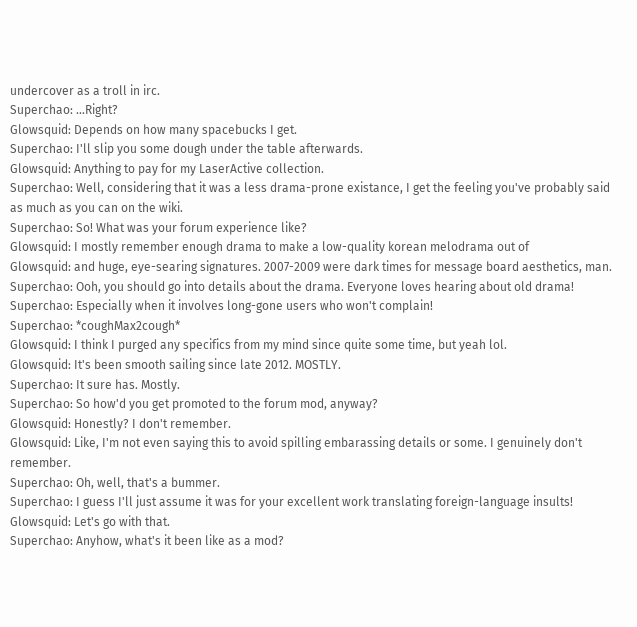undercover as a troll in irc.
Superchao: ...Right?
Glowsquid: Depends on how many spacebucks I get.
Superchao: I'll slip you some dough under the table afterwards.
Glowsquid: Anything to pay for my LaserActive collection.
Superchao: Well, considering that it was a less drama-prone existance, I get the feeling you've probably said as much as you can on the wiki.
Superchao: So! What was your forum experience like?
Glowsquid: I mostly remember enough drama to make a low-quality korean melodrama out of
Glowsquid: and huge, eye-searing signatures. 2007-2009 were dark times for message board aesthetics, man.
Superchao: Ooh, you should go into details about the drama. Everyone loves hearing about old drama!
Superchao: Especially when it involves long-gone users who won't complain!
Superchao: *coughMax2cough*
Glowsquid: I think I purged any specifics from my mind since quite some time, but yeah lol.
Glowsquid: It's been smooth sailing since late 2012. MOSTLY.
Superchao: It sure has. Mostly.
Superchao: So how'd you get promoted to the forum mod, anyway?
Glowsquid: Honestly? I don't remember.
Glowsquid: Like, I'm not even saying this to avoid spilling embarassing details or some. I genuinely don't remember.
Superchao: Oh, well, that's a bummer.
Superchao: I guess I'll just assume it was for your excellent work translating foreign-language insults!
Glowsquid: Let's go with that.
Superchao: Anyhow, what's it been like as a mod?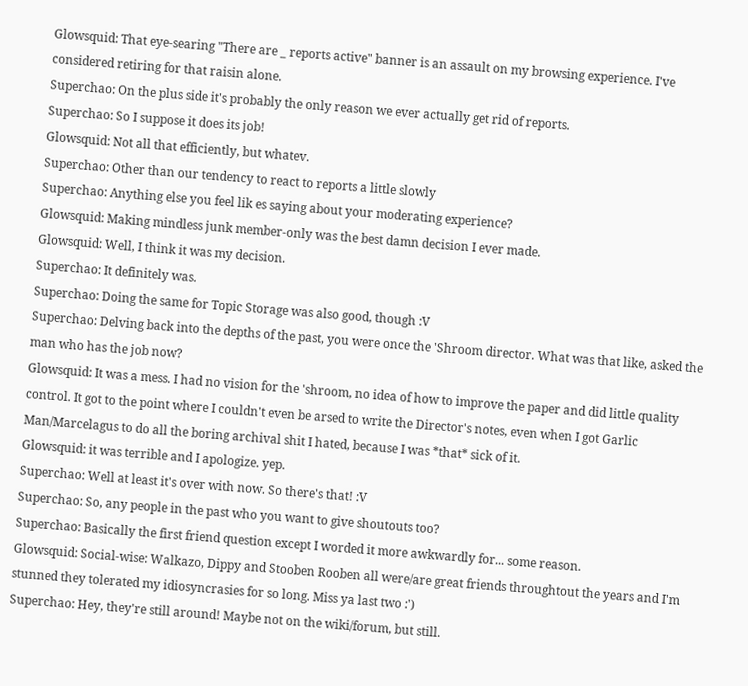Glowsquid: That eye-searing "There are _ reports active" banner is an assault on my browsing experience. I've considered retiring for that raisin alone.
Superchao: On the plus side it's probably the only reason we ever actually get rid of reports.
Superchao: So I suppose it does its job!
Glowsquid: Not all that efficiently, but whatev.
Superchao: Other than our tendency to react to reports a little slowly
Superchao: Anything else you feel lik es saying about your moderating experience?
Glowsquid: Making mindless junk member-only was the best damn decision I ever made.
Glowsquid: Well, I think it was my decision.
Superchao: It definitely was.
Superchao: Doing the same for Topic Storage was also good, though :V
Superchao: Delving back into the depths of the past, you were once the 'Shroom director. What was that like, asked the man who has the job now?
Glowsquid: It was a mess. I had no vision for the 'shroom, no idea of how to improve the paper and did little quality control. It got to the point where I couldn't even be arsed to write the Director's notes, even when I got Garlic Man/Marcelagus to do all the boring archival shit I hated, because I was *that* sick of it.
Glowsquid: it was terrible and I apologize. yep.
Superchao: Well at least it's over with now. So there's that! :V
Superchao: So, any people in the past who you want to give shoutouts too?
Superchao: Basically the first friend question except I worded it more awkwardly for... some reason.
Glowsquid: Social-wise: Walkazo, Dippy and Stooben Rooben all were/are great friends throughtout the years and I'm stunned they tolerated my idiosyncrasies for so long. Miss ya last two :')
Superchao: Hey, they're still around! Maybe not on the wiki/forum, but still.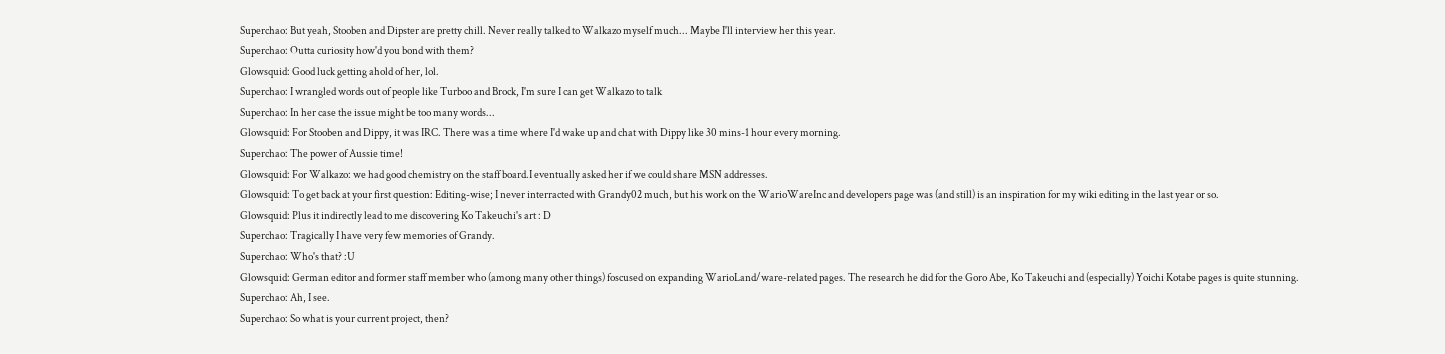Superchao: But yeah, Stooben and Dipster are pretty chill. Never really talked to Walkazo myself much... Maybe I'll interview her this year.
Superchao: Outta curiosity how'd you bond with them?
Glowsquid: Good luck getting ahold of her, lol.
Superchao: I wrangled words out of people like Turboo and Brock, I'm sure I can get Walkazo to talk
Superchao: In her case the issue might be too many words...
Glowsquid: For Stooben and Dippy, it was IRC. There was a time where I'd wake up and chat with Dippy like 30 mins-1 hour every morning.
Superchao: The power of Aussie time!
Glowsquid: For Walkazo: we had good chemistry on the staff board.I eventually asked her if we could share MSN addresses.
Glowsquid: To get back at your first question: Editing-wise; I never interracted with Grandy02 much, but his work on the WarioWareInc and developers page was (and still) is an inspiration for my wiki editing in the last year or so.
Glowsquid: Plus it indirectly lead to me discovering Ko Takeuchi's art : D
Superchao: Tragically I have very few memories of Grandy.
Superchao: Who's that? :U
Glowsquid: German editor and former staff member who (among many other things) foscused on expanding WarioLand/ware-related pages. The research he did for the Goro Abe, Ko Takeuchi and (especially) Yoichi Kotabe pages is quite stunning.
Superchao: Ah, I see.
Superchao: So what is your current project, then?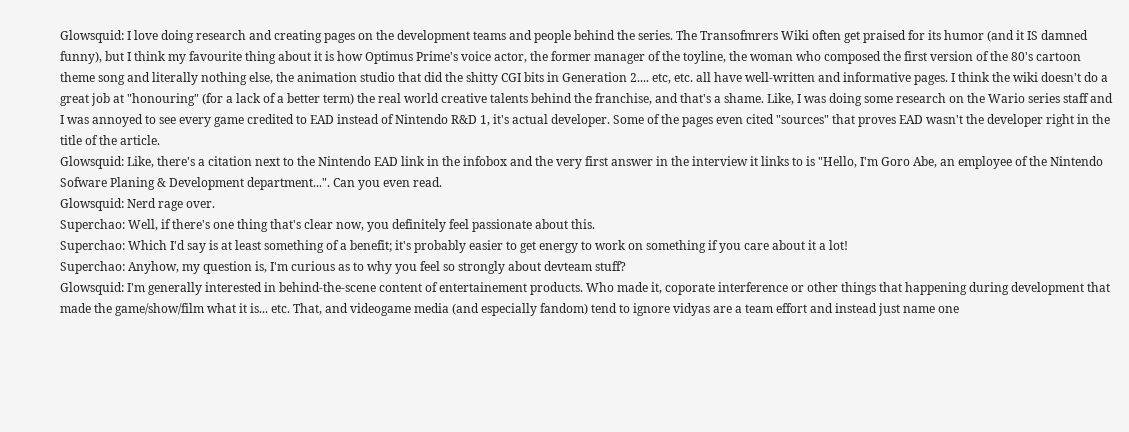Glowsquid: I love doing research and creating pages on the development teams and people behind the series. The Transofmrers Wiki often get praised for its humor (and it IS damned funny), but I think my favourite thing about it is how Optimus Prime's voice actor, the former manager of the toyline, the woman who composed the first version of the 80's cartoon theme song and literally nothing else, the animation studio that did the shitty CGI bits in Generation 2.... etc, etc. all have well-written and informative pages. I think the wiki doesn't do a great job at "honouring" (for a lack of a better term) the real world creative talents behind the franchise, and that's a shame. Like, I was doing some research on the Wario series staff and I was annoyed to see every game credited to EAD instead of Nintendo R&D 1, it's actual developer. Some of the pages even cited "sources" that proves EAD wasn't the developer right in the title of the article.
Glowsquid: Like, there's a citation next to the Nintendo EAD link in the infobox and the very first answer in the interview it links to is "Hello, I'm Goro Abe, an employee of the Nintendo Sofware Planing & Development department...". Can you even read.
Glowsquid: Nerd rage over.
Superchao: Well, if there's one thing that's clear now, you definitely feel passionate about this.
Superchao: Which I'd say is at least something of a benefit; it's probably easier to get energy to work on something if you care about it a lot!
Superchao: Anyhow, my question is, I'm curious as to why you feel so strongly about devteam stuff?
Glowsquid: I'm generally interested in behind-the-scene content of entertainement products. Who made it, coporate interference or other things that happening during development that made the game/show/film what it is... etc. That, and videogame media (and especially fandom) tend to ignore vidyas are a team effort and instead just name one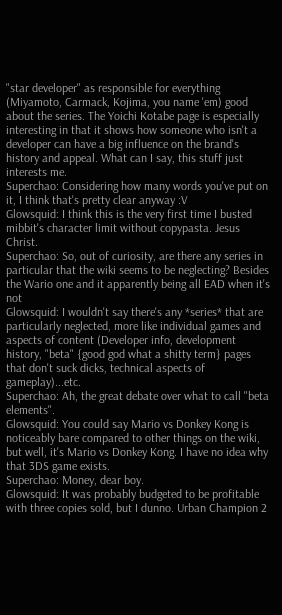"star developer" as responsible for everything (Miyamoto, Carmack, Kojima, you name 'em) good about the series. The Yoichi Kotabe page is especially interesting in that it shows how someone who isn't a developer can have a big influence on the brand's history and appeal. What can I say, this stuff just interests me.
Superchao: Considering how many words you've put on it, I think that's pretty clear anyway :V
Glowsquid: I think this is the very first time I busted mibbit's character limit without copypasta. Jesus Christ.
Superchao: So, out of curiosity, are there any series in particular that the wiki seems to be neglecting? Besides the Wario one and it apparently being all EAD when it's not
Glowsquid: I wouldn't say there's any *series* that are particularly neglected, more like individual games and aspects of content (Developer info, development history, "beta" {good god what a shitty term} pages that don't suck dicks, technical aspects of gameplay)...etc.
Superchao: Ah, the great debate over what to call "beta elements".
Glowsquid: You could say Mario vs Donkey Kong is noticeably bare compared to other things on the wiki, but well, it's Mario vs Donkey Kong. I have no idea why that 3DS game exists.
Superchao: Money, dear boy.
Glowsquid: It was probably budgeted to be profitable with three copies sold, but I dunno. Urban Champion 2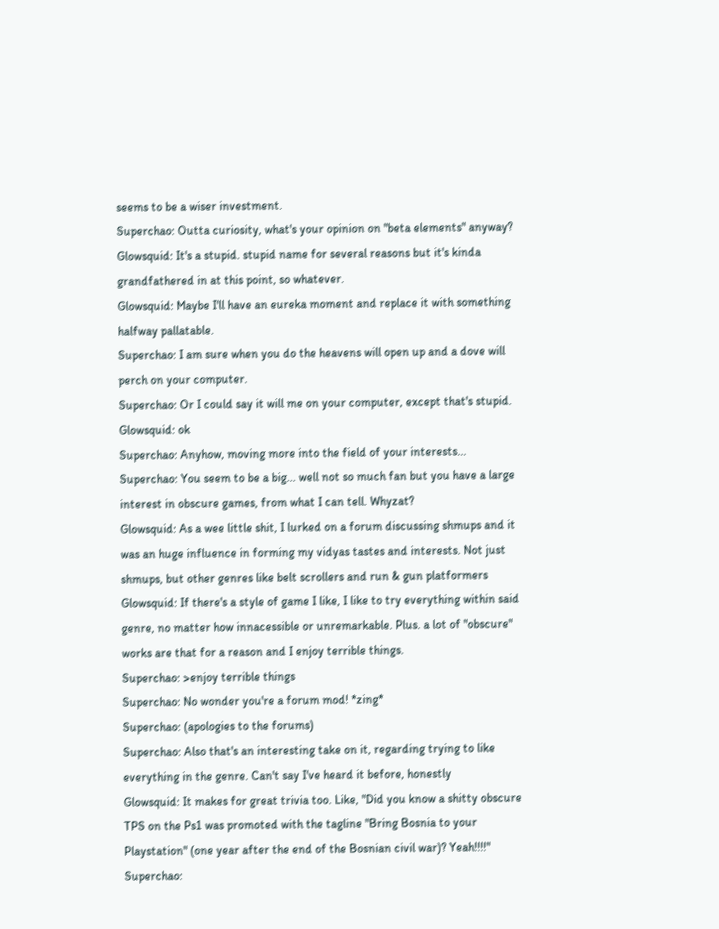seems to be a wiser investment.
Superchao: Outta curiosity, what's your opinion on "beta elements" anyway?
Glowsquid: It's a stupid. stupid name for several reasons but it's kinda grandfathered in at this point, so whatever.
Glowsquid: Maybe I'll have an eureka moment and replace it with something halfway pallatable.
Superchao: I am sure when you do the heavens will open up and a dove will perch on your computer.
Superchao: Or I could say it will me on your computer, except that's stupid.
Glowsquid: ok
Superchao: Anyhow, moving more into the field of your interests...
Superchao: You seem to be a big... well not so much fan but you have a large interest in obscure games, from what I can tell. Whyzat?
Glowsquid: As a wee little shit, I lurked on a forum discussing shmups and it was an huge influence in forming my vidyas tastes and interests. Not just shmups, but other genres like belt scrollers and run & gun platformers
Glowsquid: If there's a style of game I like, I like to try everything within said genre, no matter how innacessible or unremarkable. Plus. a lot of "obscure" works are that for a reason and I enjoy terrible things.
Superchao: >enjoy terrible things
Superchao: No wonder you're a forum mod! *zing*
Superchao: (apologies to the forums)
Superchao: Also that's an interesting take on it, regarding trying to like everything in the genre. Can't say I've heard it before, honestly
Glowsquid: It makes for great trivia too. Like, "Did you know a shitty obscure TPS on the Ps1 was promoted with the tagline "Bring Bosnia to your Playstation" (one year after the end of the Bosnian civil war)? Yeah!!!!"
Superchao: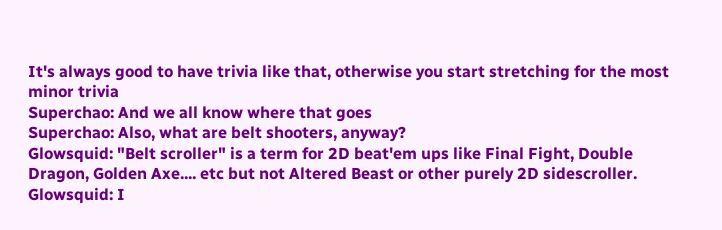It's always good to have trivia like that, otherwise you start stretching for the most minor trivia
Superchao: And we all know where that goes
Superchao: Also, what are belt shooters, anyway?
Glowsquid: "Belt scroller" is a term for 2D beat'em ups like Final Fight, Double Dragon, Golden Axe.... etc but not Altered Beast or other purely 2D sidescroller.
Glowsquid: I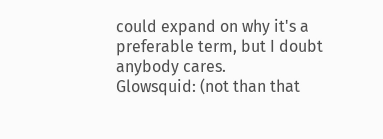could expand on why it's a preferable term, but I doubt anybody cares.
Glowsquid: (not than that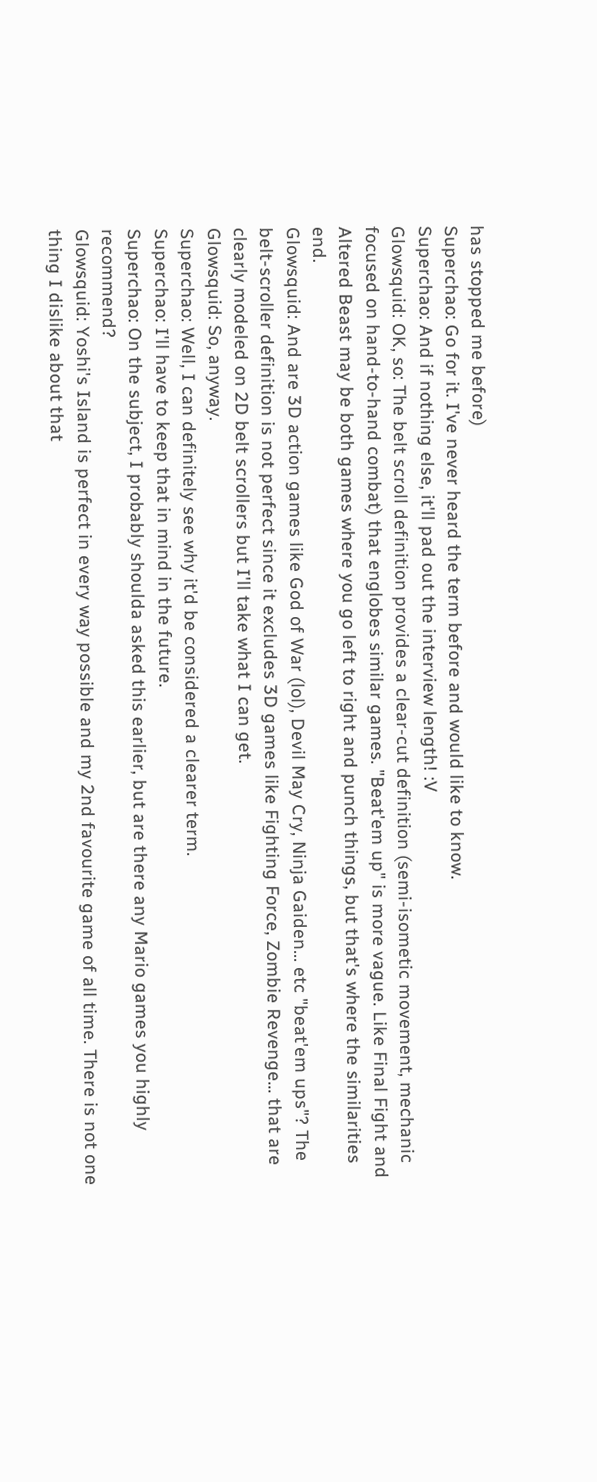has stopped me before)
Superchao: Go for it. I've never heard the term before and would like to know.
Superchao: And if nothing else, it'll pad out the interview length! :V
Glowsquid: OK, so: The belt scroll definition provides a clear-cut definition (semi-isometic movement, mechanic focused on hand-to-hand combat) that englobes similar games. "Beat'em up" is more vague. Like Final Fight and Altered Beast may be both games where you go left to right and punch things, but that's where the similarities end.
Glowsquid: And are 3D action games like God of War (lol), Devil May Cry, Ninja Gaiden... etc "beat'em ups"? The belt-scroller definition is not perfect since it excludes 3D games like Fighting Force, Zombie Revenge... that are clearly modeled on 2D belt scrollers but I'll take what I can get.
Glowsquid: So, anyway.
Superchao: Well, I can definitely see why it'd be considered a clearer term.
Superchao: I'll have to keep that in mind in the future.
Superchao: On the subject, I probably shoulda asked this earlier, but are there any Mario games you highly recommend?
Glowsquid: Yoshi's Island is perfect in every way possible and my 2nd favourite game of all time. There is not one thing I dislike about that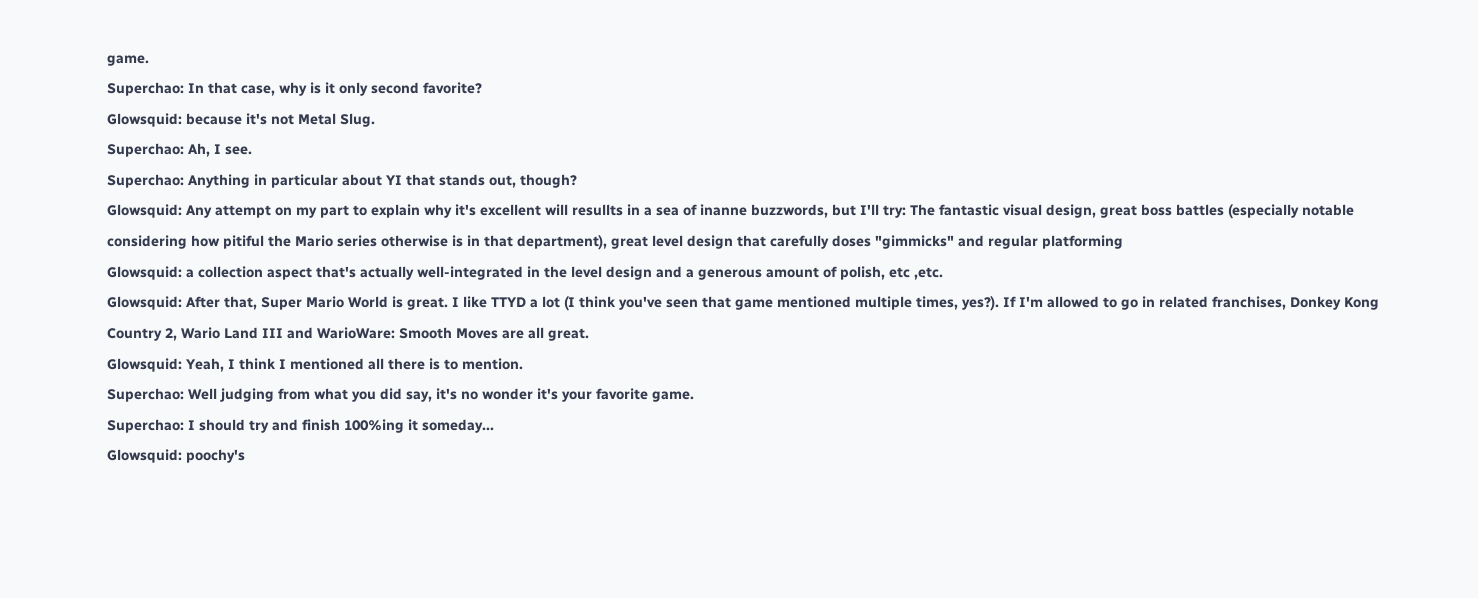game.
Superchao: In that case, why is it only second favorite?
Glowsquid: because it's not Metal Slug.
Superchao: Ah, I see.
Superchao: Anything in particular about YI that stands out, though?
Glowsquid: Any attempt on my part to explain why it's excellent will resullts in a sea of inanne buzzwords, but I'll try: The fantastic visual design, great boss battles (especially notable considering how pitiful the Mario series otherwise is in that department), great level design that carefully doses "gimmicks" and regular platforming
Glowsquid: a collection aspect that's actually well-integrated in the level design and a generous amount of polish, etc ,etc.
Glowsquid: After that, Super Mario World is great. I like TTYD a lot (I think you've seen that game mentioned multiple times, yes?). If I'm allowed to go in related franchises, Donkey Kong Country 2, Wario Land III and WarioWare: Smooth Moves are all great.
Glowsquid: Yeah, I think I mentioned all there is to mention.
Superchao: Well judging from what you did say, it's no wonder it's your favorite game.
Superchao: I should try and finish 100%ing it someday...
Glowsquid: poochy's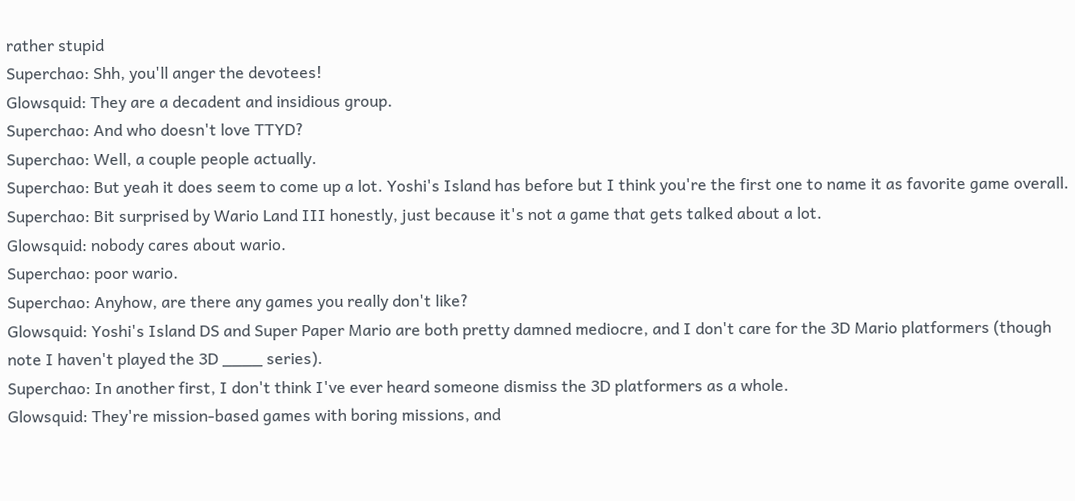rather stupid
Superchao: Shh, you'll anger the devotees!
Glowsquid: They are a decadent and insidious group.
Superchao: And who doesn't love TTYD?
Superchao: Well, a couple people actually.
Superchao: But yeah it does seem to come up a lot. Yoshi's Island has before but I think you're the first one to name it as favorite game overall.
Superchao: Bit surprised by Wario Land III honestly, just because it's not a game that gets talked about a lot.
Glowsquid: nobody cares about wario.
Superchao: poor wario.
Superchao: Anyhow, are there any games you really don't like?
Glowsquid: Yoshi's Island DS and Super Paper Mario are both pretty damned mediocre, and I don't care for the 3D Mario platformers (though note I haven't played the 3D ____ series).
Superchao: In another first, I don't think I've ever heard someone dismiss the 3D platformers as a whole.
Glowsquid: They're mission-based games with boring missions, and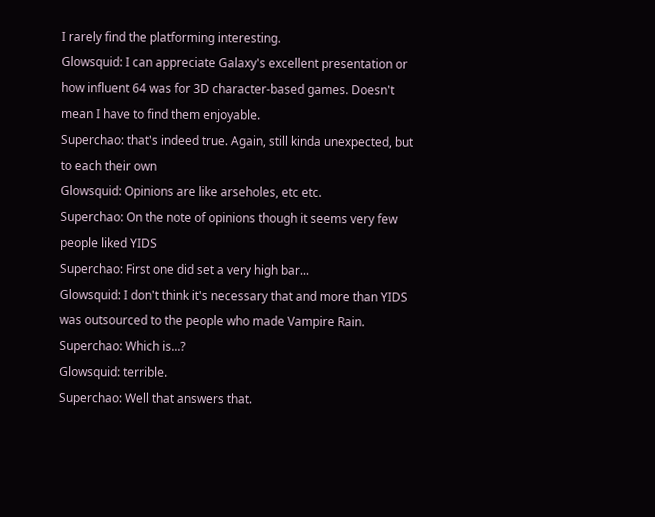I rarely find the platforming interesting.
Glowsquid: I can appreciate Galaxy's excellent presentation or how influent 64 was for 3D character-based games. Doesn't mean I have to find them enjoyable.
Superchao: that's indeed true. Again, still kinda unexpected, but to each their own
Glowsquid: Opinions are like arseholes, etc etc.
Superchao: On the note of opinions though it seems very few people liked YIDS
Superchao: First one did set a very high bar...
Glowsquid: I don't think it's necessary that and more than YIDS was outsourced to the people who made Vampire Rain.
Superchao: Which is...?
Glowsquid: terrible.
Superchao: Well that answers that.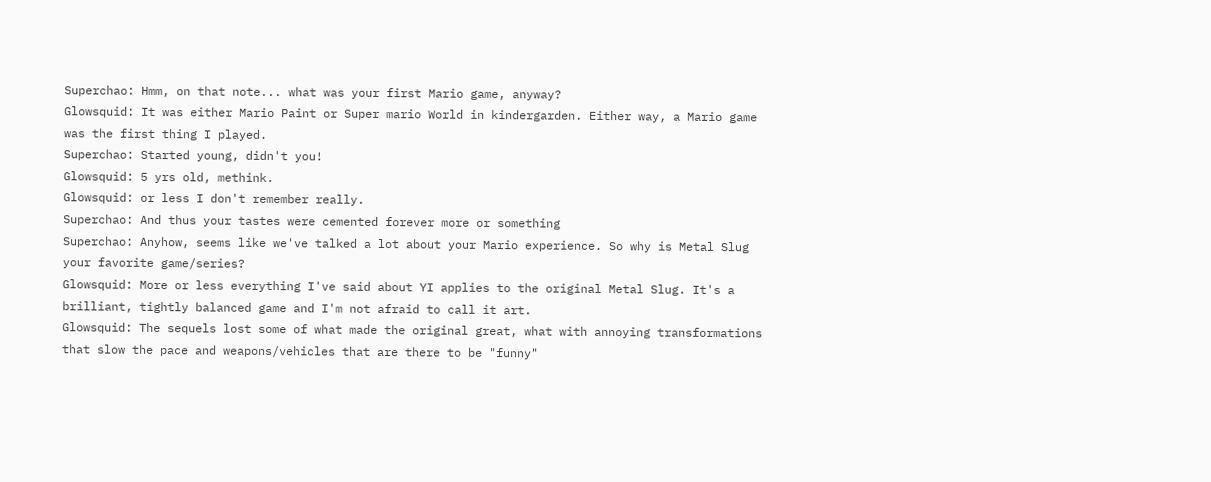Superchao: Hmm, on that note... what was your first Mario game, anyway?
Glowsquid: It was either Mario Paint or Super mario World in kindergarden. Either way, a Mario game was the first thing I played.
Superchao: Started young, didn't you!
Glowsquid: 5 yrs old, methink.
Glowsquid: or less I don't remember really.
Superchao: And thus your tastes were cemented forever more or something
Superchao: Anyhow, seems like we've talked a lot about your Mario experience. So why is Metal Slug your favorite game/series?
Glowsquid: More or less everything I've said about YI applies to the original Metal Slug. It's a brilliant, tightly balanced game and I'm not afraid to call it art.
Glowsquid: The sequels lost some of what made the original great, what with annoying transformations that slow the pace and weapons/vehicles that are there to be "funny"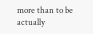more than to be actually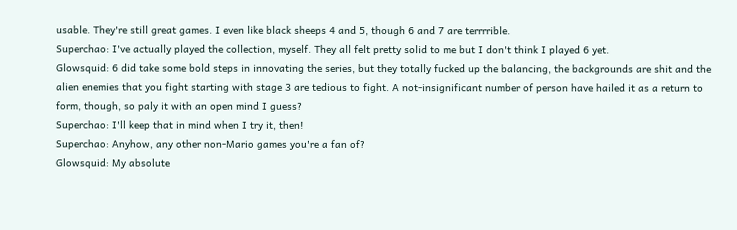usable. They're still great games. I even like black sheeps 4 and 5, though 6 and 7 are terrrrible.
Superchao: I've actually played the collection, myself. They all felt pretty solid to me but I don't think I played 6 yet.
Glowsquid: 6 did take some bold steps in innovating the series, but they totally fucked up the balancing, the backgrounds are shit and the alien enemies that you fight starting with stage 3 are tedious to fight. A not-insignificant number of person have hailed it as a return to form, though, so paly it with an open mind I guess?
Superchao: I'll keep that in mind when I try it, then!
Superchao: Anyhow, any other non-Mario games you're a fan of?
Glowsquid: My absolute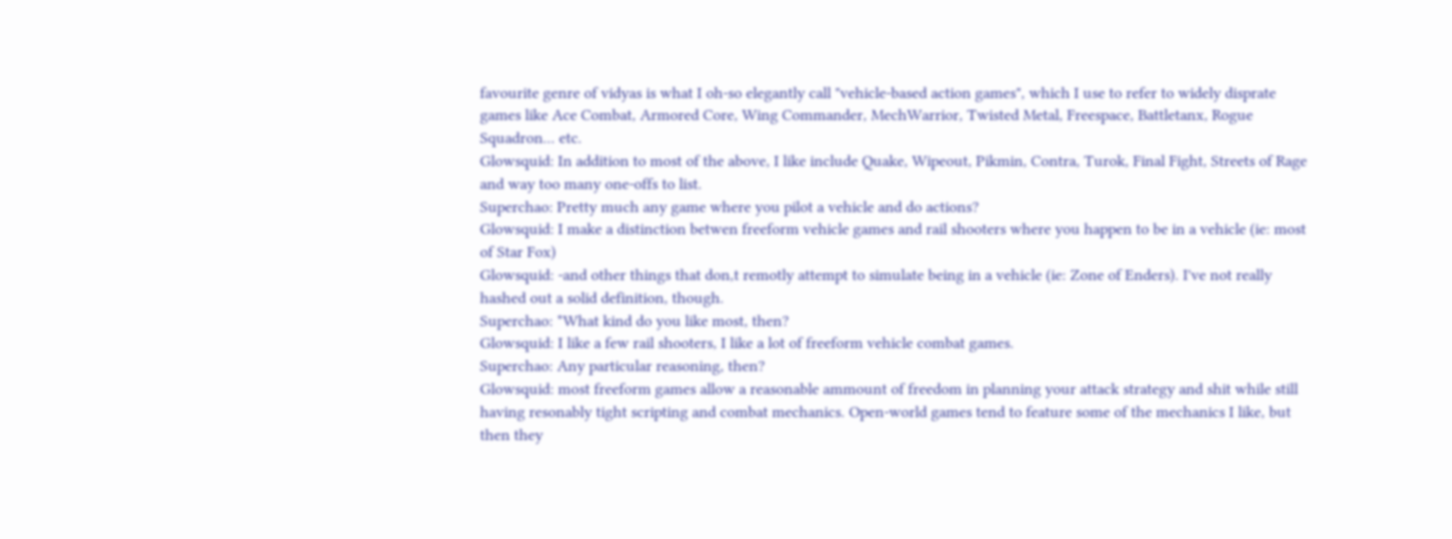favourite genre of vidyas is what I oh-so elegantly call "vehicle-based action games", which I use to refer to widely disprate games like Ace Combat, Armored Core, Wing Commander, MechWarrior, Twisted Metal, Freespace, Battletanx, Rogue Squadron... etc.
Glowsquid: In addition to most of the above, I like include Quake, Wipeout, Pikmin, Contra, Turok, Final Fight, Streets of Rage and way too many one-offs to list.
Superchao: Pretty much any game where you pilot a vehicle and do actions?
Glowsquid: I make a distinction betwen freeform vehicle games and rail shooters where you happen to be in a vehicle (ie: most of Star Fox)
Glowsquid: -and other things that don,t remotly attempt to simulate being in a vehicle (ie: Zone of Enders). I've not really hashed out a solid definition, though.
Superchao: *What kind do you like most, then?
Glowsquid: I like a few rail shooters, I like a lot of freeform vehicle combat games.
Superchao: Any particular reasoning, then?
Glowsquid: most freeform games allow a reasonable ammount of freedom in planning your attack strategy and shit while still having resonably tight scripting and combat mechanics. Open-world games tend to feature some of the mechanics I like, but then they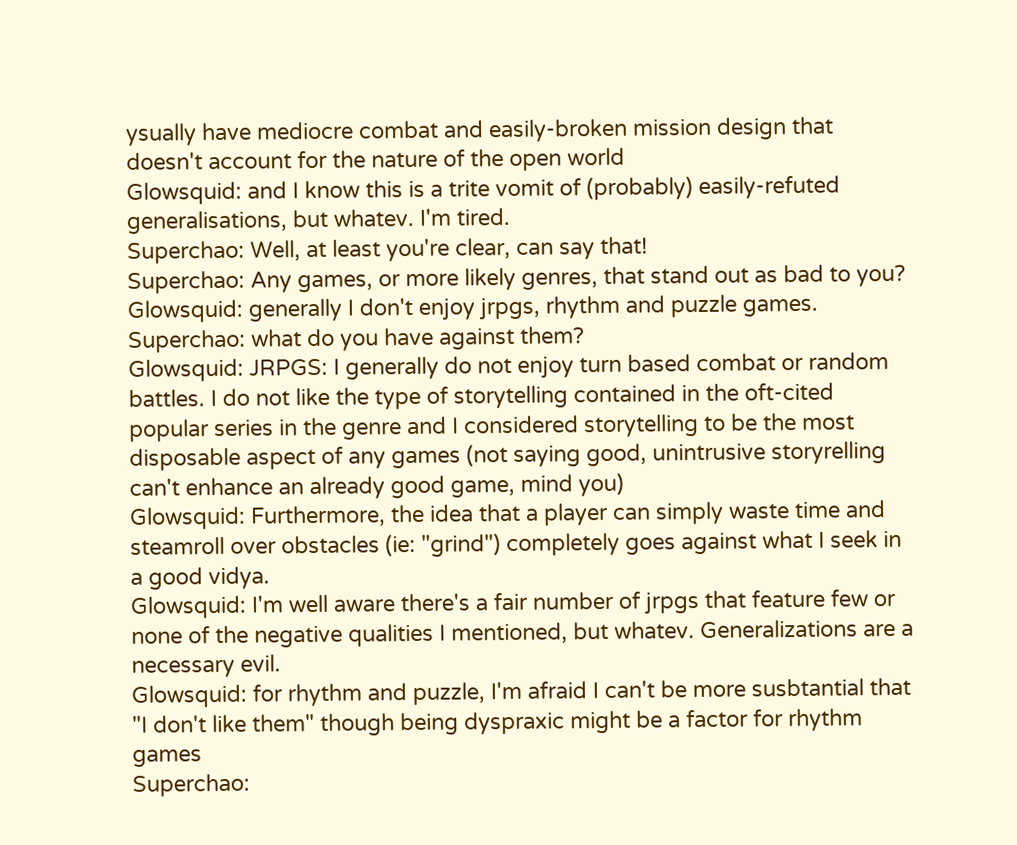ysually have mediocre combat and easily-broken mission design that doesn't account for the nature of the open world
Glowsquid: and I know this is a trite vomit of (probably) easily-refuted generalisations, but whatev. I'm tired.
Superchao: Well, at least you're clear, can say that!
Superchao: Any games, or more likely genres, that stand out as bad to you?
Glowsquid: generally I don't enjoy jrpgs, rhythm and puzzle games.
Superchao: what do you have against them?
Glowsquid: JRPGS: I generally do not enjoy turn based combat or random battles. I do not like the type of storytelling contained in the oft-cited popular series in the genre and I considered storytelling to be the most disposable aspect of any games (not saying good, unintrusive storyrelling can't enhance an already good game, mind you)
Glowsquid: Furthermore, the idea that a player can simply waste time and steamroll over obstacles (ie: "grind") completely goes against what I seek in a good vidya.
Glowsquid: I'm well aware there's a fair number of jrpgs that feature few or none of the negative qualities I mentioned, but whatev. Generalizations are a necessary evil.
Glowsquid: for rhythm and puzzle, I'm afraid I can't be more susbtantial that "I don't like them" though being dyspraxic might be a factor for rhythm games
Superchao: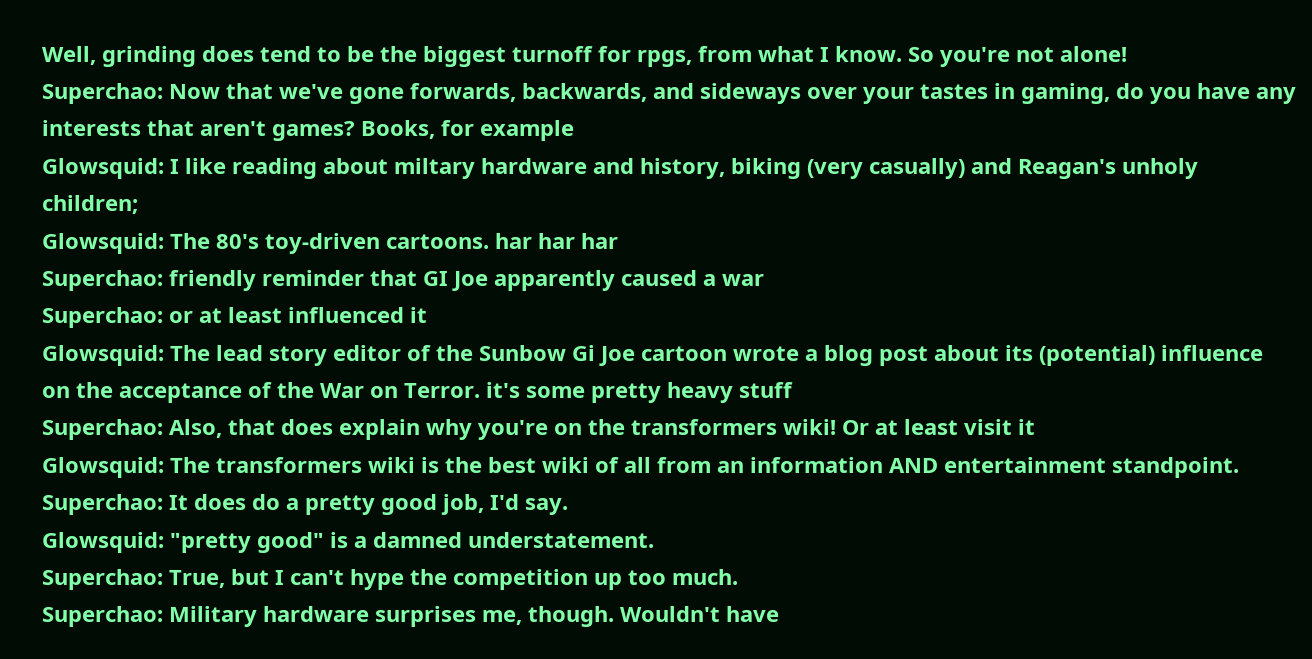Well, grinding does tend to be the biggest turnoff for rpgs, from what I know. So you're not alone!
Superchao: Now that we've gone forwards, backwards, and sideways over your tastes in gaming, do you have any interests that aren't games? Books, for example
Glowsquid: I like reading about miltary hardware and history, biking (very casually) and Reagan's unholy children;
Glowsquid: The 80's toy-driven cartoons. har har har
Superchao: friendly reminder that GI Joe apparently caused a war
Superchao: or at least influenced it
Glowsquid: The lead story editor of the Sunbow Gi Joe cartoon wrote a blog post about its (potential) influence on the acceptance of the War on Terror. it's some pretty heavy stuff
Superchao: Also, that does explain why you're on the transformers wiki! Or at least visit it
Glowsquid: The transformers wiki is the best wiki of all from an information AND entertainment standpoint.
Superchao: It does do a pretty good job, I'd say.
Glowsquid: "pretty good" is a damned understatement.
Superchao: True, but I can't hype the competition up too much.
Superchao: Military hardware surprises me, though. Wouldn't have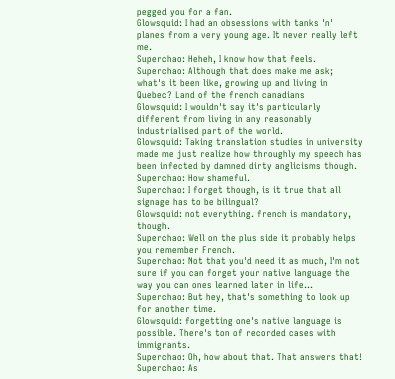pegged you for a fan.
Glowsquid: I had an obsessions with tanks 'n' planes from a very young age. It never really left me.
Superchao: Heheh, I know how that feels.
Superchao: Although that does make me ask; what's it been like, growing up and living in Quebec? Land of the french canadians
Glowsquid: I wouldn't say it's particularly different from living in any reasonably industrialised part of the world.
Glowsquid: Taking translation studies in university made me just realize how throughly my speech has been infected by damned dirty anglicisms though.
Superchao: How shameful.
Superchao: I forget though, is it true that all signage has to be bilingual?
Glowsquid: not everything. french is mandatory, though.
Superchao: Well on the plus side it probably helps you remember French.
Superchao: Not that you'd need it as much, I'm not sure if you can forget your native language the way you can ones learned later in life...
Superchao: But hey, that's something to look up for another time.
Glowsquid: forgetting one's native language is possible. There's ton of recorded cases with immigrants.
Superchao: Oh, how about that. That answers that!
Superchao: As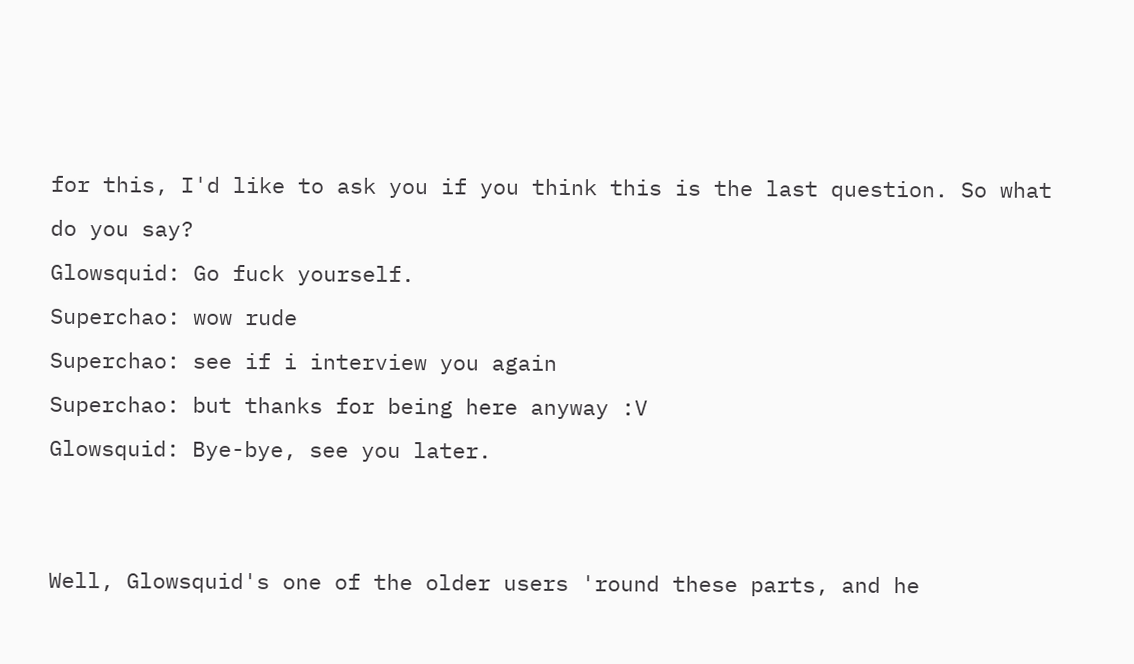for this, I'd like to ask you if you think this is the last question. So what do you say?
Glowsquid: Go fuck yourself.
Superchao: wow rude
Superchao: see if i interview you again
Superchao: but thanks for being here anyway :V
Glowsquid: Bye-bye, see you later.


Well, Glowsquid's one of the older users 'round these parts, and he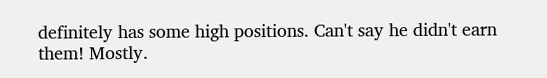definitely has some high positions. Can't say he didn't earn them! Mostly.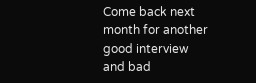Come back next month for another good interview and bad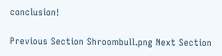conclusion!

Previous Section Shroombull.png Next Section